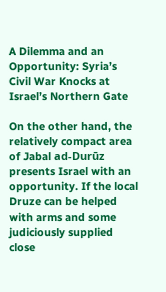A Dilemma and an Opportunity: Syria’s Civil War Knocks at Israel’s Northern Gate

On the other hand, the relatively compact area of Jabal ad-Durūz presents Israel with an opportunity. If the local Druze can be helped with arms and some judiciously supplied close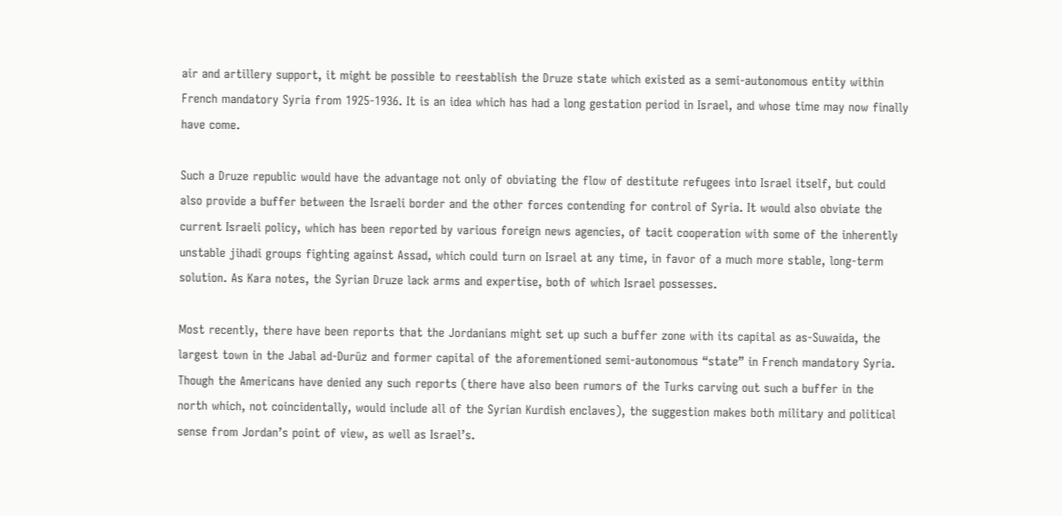air and artillery support, it might be possible to reestablish the Druze state which existed as a semi-autonomous entity within French mandatory Syria from 1925-1936. It is an idea which has had a long gestation period in Israel, and whose time may now finally have come.

Such a Druze republic would have the advantage not only of obviating the flow of destitute refugees into Israel itself, but could also provide a buffer between the Israeli border and the other forces contending for control of Syria. It would also obviate the current Israeli policy, which has been reported by various foreign news agencies, of tacit cooperation with some of the inherently unstable jihadi groups fighting against Assad, which could turn on Israel at any time, in favor of a much more stable, long-term solution. As Kara notes, the Syrian Druze lack arms and expertise, both of which Israel possesses.

Most recently, there have been reports that the Jordanians might set up such a buffer zone with its capital as as-Suwaida, the largest town in the Jabal ad-Durūz and former capital of the aforementioned semi-autonomous “state” in French mandatory Syria. Though the Americans have denied any such reports (there have also been rumors of the Turks carving out such a buffer in the north which, not coincidentally, would include all of the Syrian Kurdish enclaves), the suggestion makes both military and political sense from Jordan’s point of view, as well as Israel’s.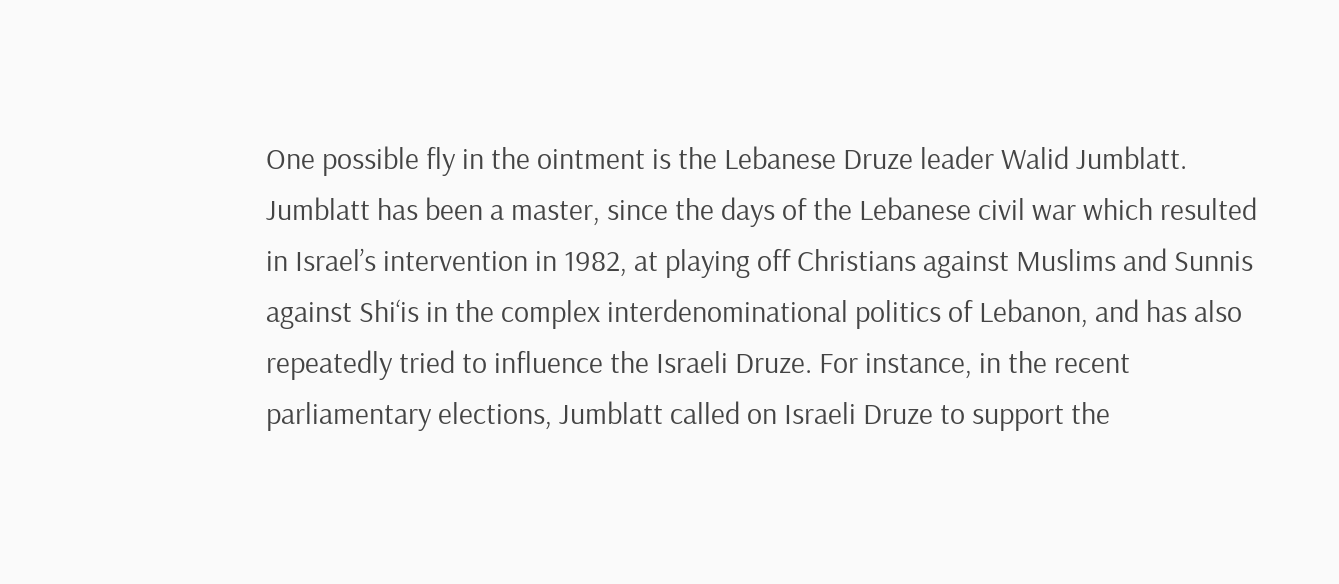One possible fly in the ointment is the Lebanese Druze leader Walid Jumblatt. Jumblatt has been a master, since the days of the Lebanese civil war which resulted in Israel’s intervention in 1982, at playing off Christians against Muslims and Sunnis against Shi‘is in the complex interdenominational politics of Lebanon, and has also repeatedly tried to influence the Israeli Druze. For instance, in the recent parliamentary elections, Jumblatt called on Israeli Druze to support the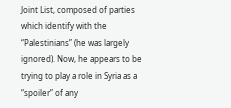Joint List, composed of parties which identify with the “Palestinians” (he was largely ignored). Now, he appears to be trying to play a role in Syria as a “spoiler” of any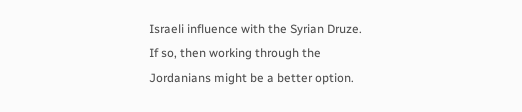Israeli influence with the Syrian Druze. If so, then working through the Jordanians might be a better option.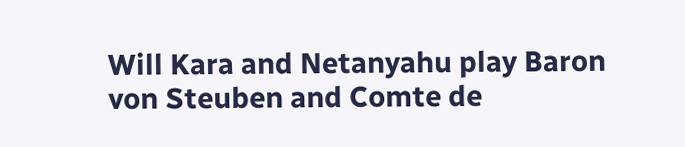Will Kara and Netanyahu play Baron von Steuben and Comte de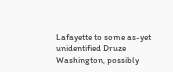Lafayette to some as-yet unidentified Druze Washington, possibly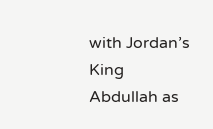with Jordan’s King Abdullah as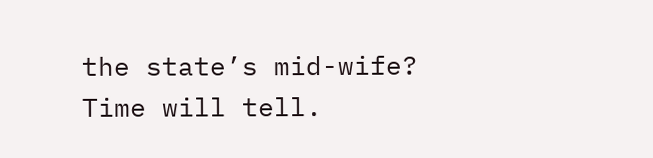the state’s mid-wife? Time will tell.